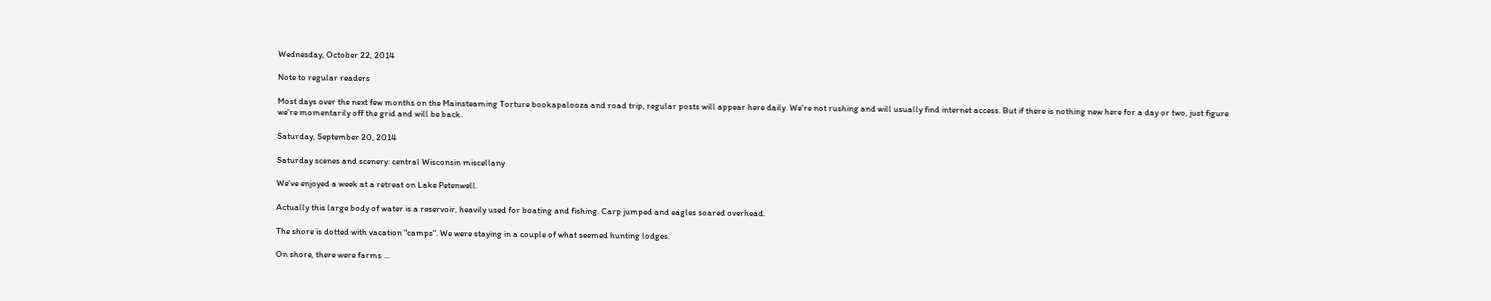Wednesday, October 22, 2014

Note to regular readers

Most days over the next few months on the Mainsteaming Torture bookapalooza and road trip, regular posts will appear here daily. We're not rushing and will usually find internet access. But if there is nothing new here for a day or two, just figure we're momentarily off the grid and will be back.

Saturday, September 20, 2014

Saturday scenes and scenery: central Wisconsin miscellany

We've enjoyed a week at a retreat on Lake Petenwell.

Actually this large body of water is a reservoir, heavily used for boating and fishing. Carp jumped and eagles soared overhead.

The shore is dotted with vacation "camps". We were staying in a couple of what seemed hunting lodges.

On shore, there were farms ...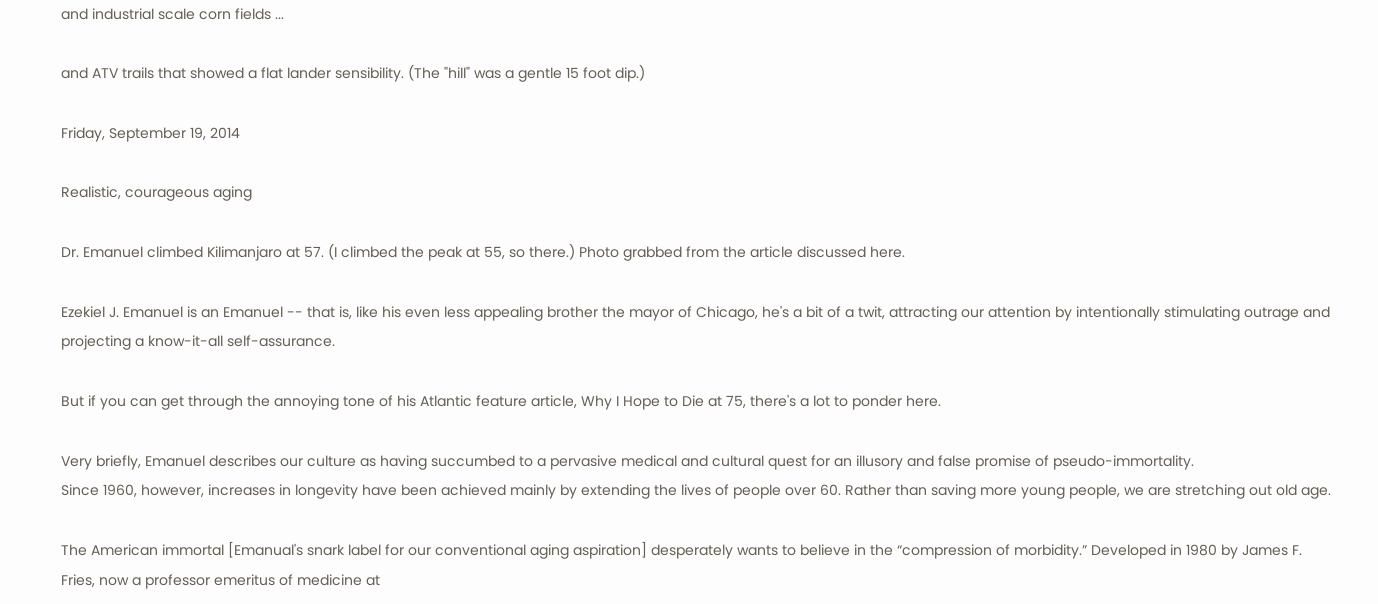and industrial scale corn fields ...

and ATV trails that showed a flat lander sensibility. (The "hill" was a gentle 15 foot dip.)

Friday, September 19, 2014

Realistic, courageous aging

Dr. Emanuel climbed Kilimanjaro at 57. (I climbed the peak at 55, so there.) Photo grabbed from the article discussed here.

Ezekiel J. Emanuel is an Emanuel -- that is, like his even less appealing brother the mayor of Chicago, he's a bit of a twit, attracting our attention by intentionally stimulating outrage and projecting a know-it-all self-assurance.

But if you can get through the annoying tone of his Atlantic feature article, Why I Hope to Die at 75, there's a lot to ponder here.

Very briefly, Emanuel describes our culture as having succumbed to a pervasive medical and cultural quest for an illusory and false promise of pseudo-immortality.
Since 1960, however, increases in longevity have been achieved mainly by extending the lives of people over 60. Rather than saving more young people, we are stretching out old age.

The American immortal [Emanual's snark label for our conventional aging aspiration] desperately wants to believe in the “compression of morbidity.” Developed in 1980 by James F. Fries, now a professor emeritus of medicine at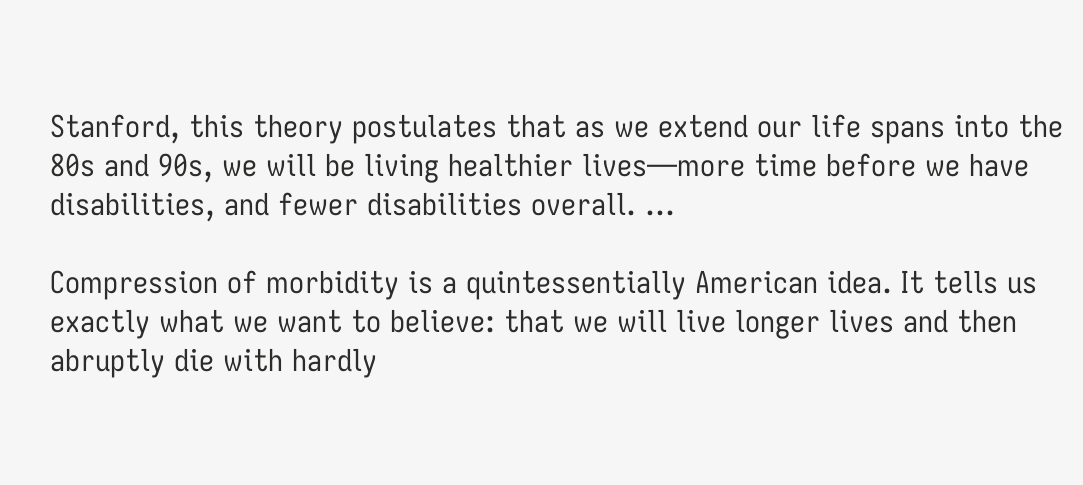Stanford, this theory postulates that as we extend our life spans into the 80s and 90s, we will be living healthier lives—more time before we have disabilities, and fewer disabilities overall. ...

Compression of morbidity is a quintessentially American idea. It tells us exactly what we want to believe: that we will live longer lives and then abruptly die with hardly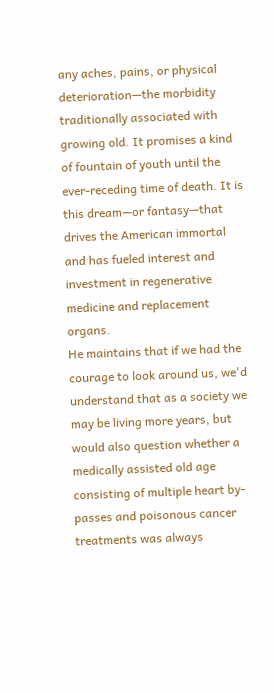any aches, pains, or physical deterioration—the morbidity traditionally associated with growing old. It promises a kind of fountain of youth until the ever-receding time of death. It is this dream—or fantasy—that drives the American immortal and has fueled interest and investment in regenerative medicine and replacement organs.
He maintains that if we had the courage to look around us, we'd understand that as a society we may be living more years, but would also question whether a medically assisted old age consisting of multiple heart by-passes and poisonous cancer treatments was always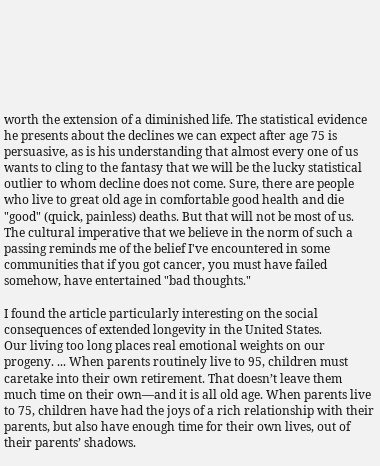worth the extension of a diminished life. The statistical evidence he presents about the declines we can expect after age 75 is persuasive, as is his understanding that almost every one of us wants to cling to the fantasy that we will be the lucky statistical outlier to whom decline does not come. Sure, there are people who live to great old age in comfortable good health and die "good" (quick, painless) deaths. But that will not be most of us. The cultural imperative that we believe in the norm of such a passing reminds me of the belief I've encountered in some communities that if you got cancer, you must have failed somehow, have entertained "bad thoughts."

I found the article particularly interesting on the social consequences of extended longevity in the United States.
Our living too long places real emotional weights on our progeny. ... When parents routinely live to 95, children must caretake into their own retirement. That doesn’t leave them much time on their own—and it is all old age. When parents live to 75, children have had the joys of a rich relationship with their parents, but also have enough time for their own lives, out of their parents’ shadows.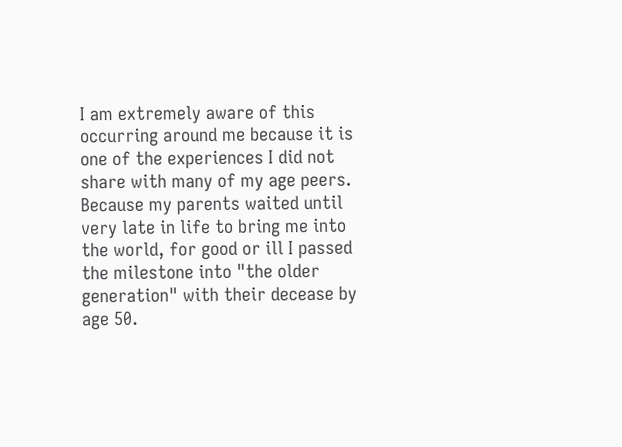I am extremely aware of this occurring around me because it is one of the experiences I did not share with many of my age peers. Because my parents waited until very late in life to bring me into the world, for good or ill I passed the milestone into "the older generation" with their decease by age 50.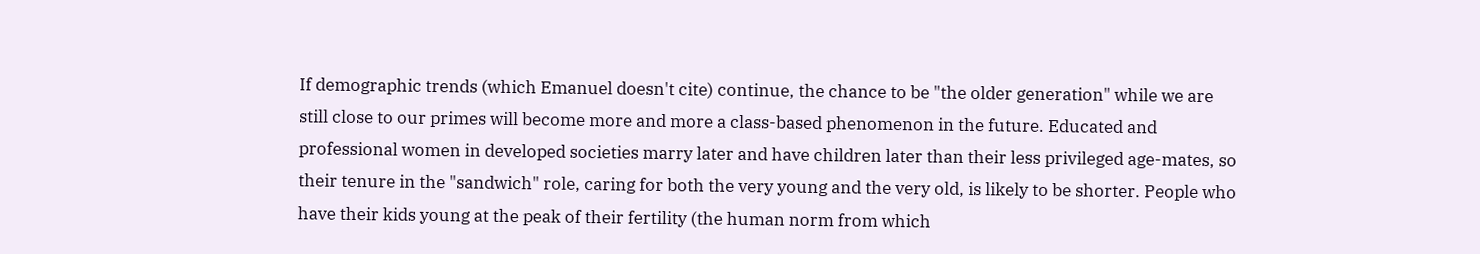If demographic trends (which Emanuel doesn't cite) continue, the chance to be "the older generation" while we are still close to our primes will become more and more a class-based phenomenon in the future. Educated and professional women in developed societies marry later and have children later than their less privileged age-mates, so their tenure in the "sandwich" role, caring for both the very young and the very old, is likely to be shorter. People who have their kids young at the peak of their fertility (the human norm from which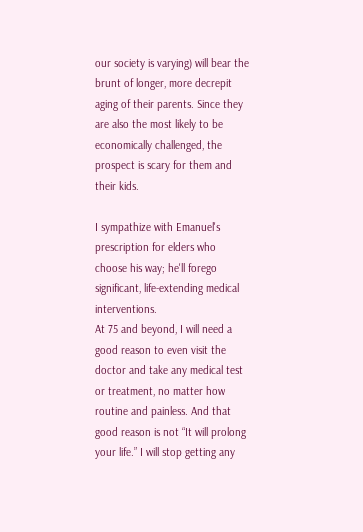our society is varying) will bear the brunt of longer, more decrepit aging of their parents. Since they are also the most likely to be economically challenged, the prospect is scary for them and their kids.

I sympathize with Emanuel's prescription for elders who choose his way; he'll forego significant, life-extending medical interventions.
At 75 and beyond, I will need a good reason to even visit the doctor and take any medical test or treatment, no matter how routine and painless. And that good reason is not “It will prolong your life.” I will stop getting any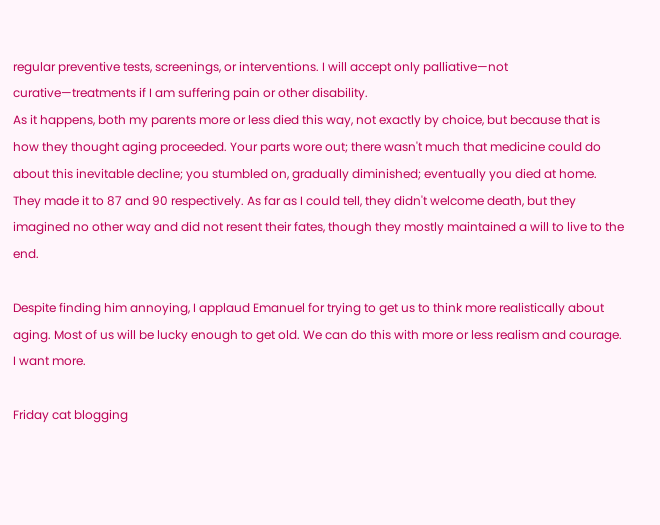regular preventive tests, screenings, or interventions. I will accept only palliative—not curative—treatments if I am suffering pain or other disability.
As it happens, both my parents more or less died this way, not exactly by choice, but because that is how they thought aging proceeded. Your parts wore out; there wasn't much that medicine could do about this inevitable decline; you stumbled on, gradually diminished; eventually you died at home. They made it to 87 and 90 respectively. As far as I could tell, they didn't welcome death, but they imagined no other way and did not resent their fates, though they mostly maintained a will to live to the end.

Despite finding him annoying, I applaud Emanuel for trying to get us to think more realistically about aging. Most of us will be lucky enough to get old. We can do this with more or less realism and courage. I want more.

Friday cat blogging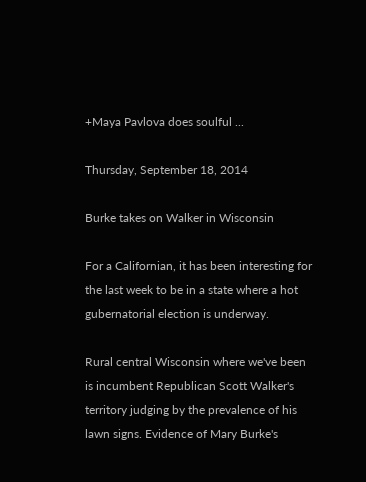+Maya Pavlova does soulful ...

Thursday, September 18, 2014

Burke takes on Walker in Wisconsin

For a Californian, it has been interesting for the last week to be in a state where a hot gubernatorial election is underway.

Rural central Wisconsin where we've been is incumbent Republican Scott Walker's territory judging by the prevalence of his lawn signs. Evidence of Mary Burke's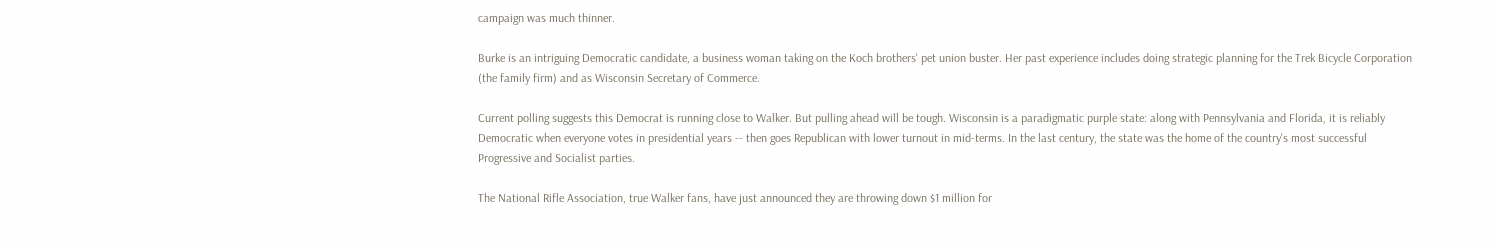campaign was much thinner.

Burke is an intriguing Democratic candidate, a business woman taking on the Koch brothers' pet union buster. Her past experience includes doing strategic planning for the Trek Bicycle Corporation (the family firm) and as Wisconsin Secretary of Commerce.

Current polling suggests this Democrat is running close to Walker. But pulling ahead will be tough. Wisconsin is a paradigmatic purple state: along with Pennsylvania and Florida, it is reliably Democratic when everyone votes in presidential years -- then goes Republican with lower turnout in mid-terms. In the last century, the state was the home of the country's most successful Progressive and Socialist parties.

The National Rifle Association, true Walker fans, have just announced they are throwing down $1 million for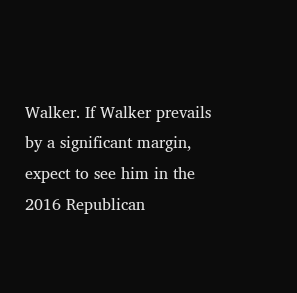Walker. If Walker prevails by a significant margin, expect to see him in the 2016 Republican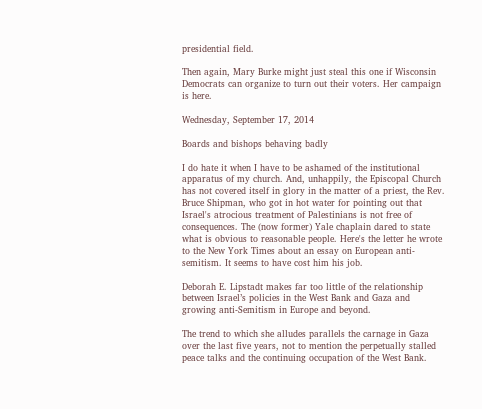presidential field.

Then again, Mary Burke might just steal this one if Wisconsin Democrats can organize to turn out their voters. Her campaign is here.

Wednesday, September 17, 2014

Boards and bishops behaving badly

I do hate it when I have to be ashamed of the institutional apparatus of my church. And, unhappily, the Episcopal Church has not covered itself in glory in the matter of a priest, the Rev. Bruce Shipman, who got in hot water for pointing out that Israel's atrocious treatment of Palestinians is not free of consequences. The (now former) Yale chaplain dared to state what is obvious to reasonable people. Here's the letter he wrote to the New York Times about an essay on European anti-semitism. It seems to have cost him his job.

Deborah E. Lipstadt makes far too little of the relationship between Israel’s policies in the West Bank and Gaza and growing anti-Semitism in Europe and beyond.

The trend to which she alludes parallels the carnage in Gaza over the last five years, not to mention the perpetually stalled peace talks and the continuing occupation of the West Bank.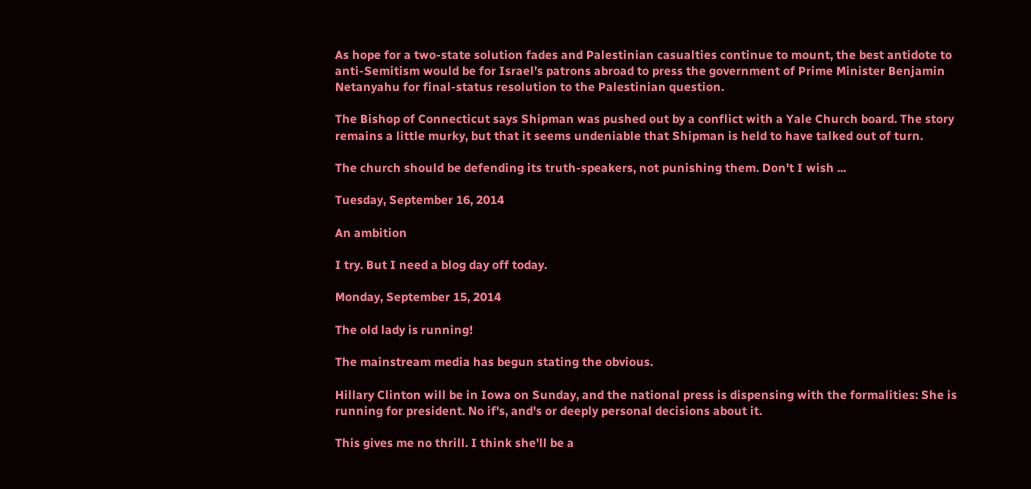As hope for a two-state solution fades and Palestinian casualties continue to mount, the best antidote to anti-Semitism would be for Israel’s patrons abroad to press the government of Prime Minister Benjamin Netanyahu for final-status resolution to the Palestinian question.

The Bishop of Connecticut says Shipman was pushed out by a conflict with a Yale Church board. The story remains a little murky, but that it seems undeniable that Shipman is held to have talked out of turn.

The church should be defending its truth-speakers, not punishing them. Don't I wish ...

Tuesday, September 16, 2014

An ambition

I try. But I need a blog day off today.

Monday, September 15, 2014

The old lady is running!

The mainstream media has begun stating the obvious.

Hillary Clinton will be in Iowa on Sunday, and the national press is dispensing with the formalities: She is running for president. No if's, and's or deeply personal decisions about it.

This gives me no thrill. I think she'll be a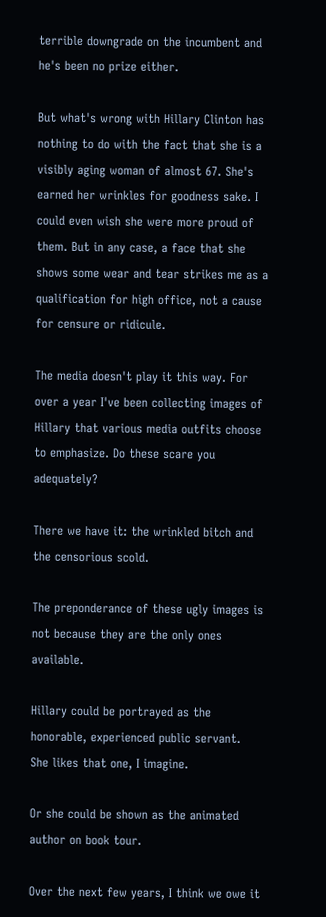terrible downgrade on the incumbent and he's been no prize either.

But what's wrong with Hillary Clinton has nothing to do with the fact that she is a visibly aging woman of almost 67. She's earned her wrinkles for goodness sake. I could even wish she were more proud of them. But in any case, a face that she shows some wear and tear strikes me as a qualification for high office, not a cause for censure or ridicule.

The media doesn't play it this way. For over a year I've been collecting images of Hillary that various media outfits choose to emphasize. Do these scare you adequately?

There we have it: the wrinkled bitch and the censorious scold.

The preponderance of these ugly images is not because they are the only ones available.

Hillary could be portrayed as the honorable, experienced public servant.
She likes that one, I imagine.

Or she could be shown as the animated author on book tour.

Over the next few years, I think we owe it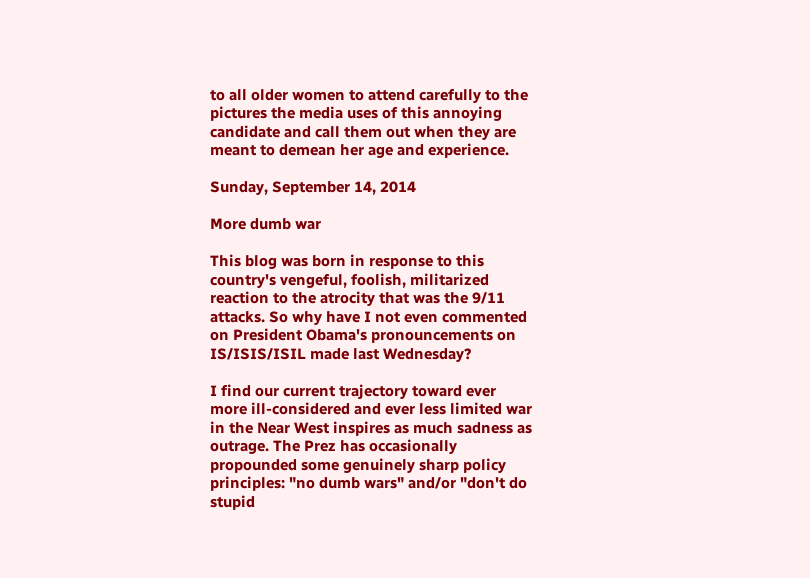to all older women to attend carefully to the pictures the media uses of this annoying candidate and call them out when they are meant to demean her age and experience.

Sunday, September 14, 2014

More dumb war

This blog was born in response to this country's vengeful, foolish, militarized reaction to the atrocity that was the 9/11 attacks. So why have I not even commented on President Obama's pronouncements on IS/ISIS/ISIL made last Wednesday?

I find our current trajectory toward ever more ill-considered and ever less limited war in the Near West inspires as much sadness as outrage. The Prez has occasionally propounded some genuinely sharp policy principles: "no dumb wars" and/or "don't do stupid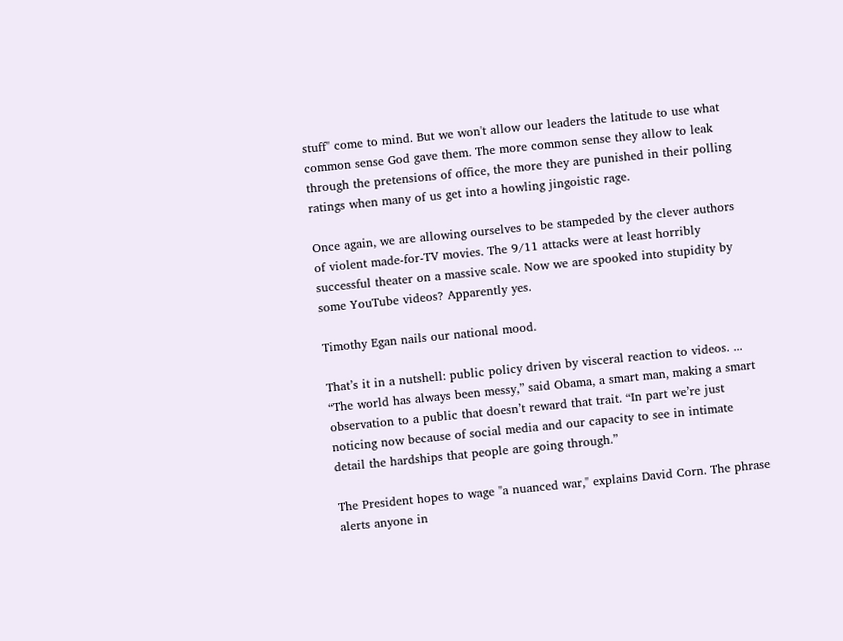stuff" come to mind. But we won't allow our leaders the latitude to use what common sense God gave them. The more common sense they allow to leak through the pretensions of office, the more they are punished in their polling ratings when many of us get into a howling jingoistic rage.

Once again, we are allowing ourselves to be stampeded by the clever authors of violent made-for-TV movies. The 9/11 attacks were at least horribly successful theater on a massive scale. Now we are spooked into stupidity by some YouTube videos? Apparently yes.

Timothy Egan nails our national mood.

That’s it in a nutshell: public policy driven by visceral reaction to videos. ... “The world has always been messy,” said Obama, a smart man, making a smart observation to a public that doesn’t reward that trait. “In part we’re just noticing now because of social media and our capacity to see in intimate detail the hardships that people are going through.”

The President hopes to wage "a nuanced war," explains David Corn. The phrase alerts anyone in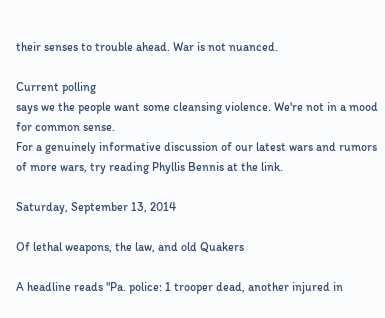their senses to trouble ahead. War is not nuanced.

Current polling
says we the people want some cleansing violence. We're not in a mood for common sense.
For a genuinely informative discussion of our latest wars and rumors of more wars, try reading Phyllis Bennis at the link.

Saturday, September 13, 2014

Of lethal weapons, the law, and old Quakers

A headline reads "Pa. police: 1 trooper dead, another injured in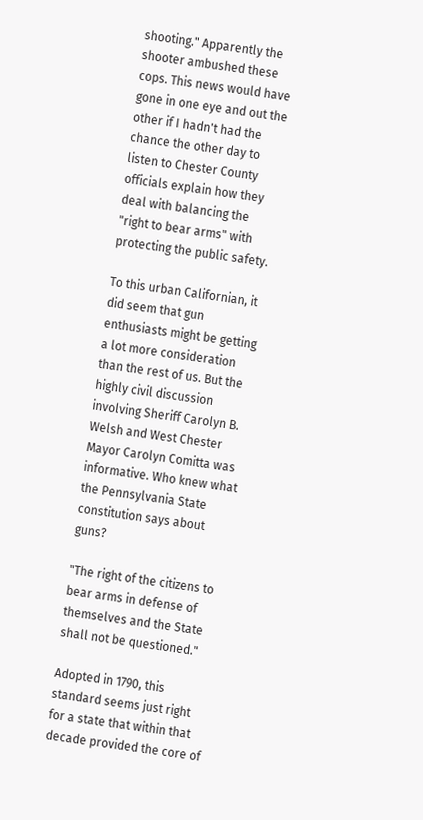shooting." Apparently the shooter ambushed these cops. This news would have gone in one eye and out the other if I hadn't had the chance the other day to listen to Chester County officials explain how they deal with balancing the "right to bear arms" with protecting the public safety.

To this urban Californian, it did seem that gun enthusiasts might be getting a lot more consideration than the rest of us. But the highly civil discussion involving Sheriff Carolyn B. Welsh and West Chester Mayor Carolyn Comitta was informative. Who knew what the Pennsylvania State constitution says about guns?

"The right of the citizens to bear arms in defense of themselves and the State shall not be questioned."

Adopted in 1790, this standard seems just right for a state that within that decade provided the core of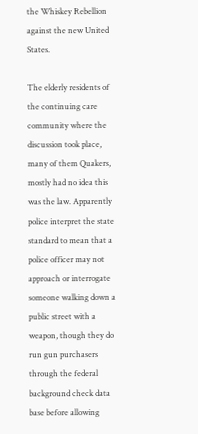the Whiskey Rebellion against the new United States.

The elderly residents of the continuing care community where the discussion took place, many of them Quakers, mostly had no idea this was the law. Apparently police interpret the state standard to mean that a police officer may not approach or interrogate someone walking down a public street with a weapon, though they do run gun purchasers through the federal background check data base before allowing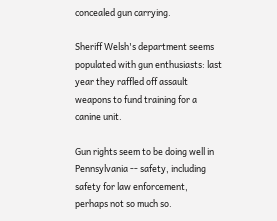concealed gun carrying.

Sheriff Welsh's department seems populated with gun enthusiasts: last year they raffled off assault weapons to fund training for a canine unit.

Gun rights seem to be doing well in Pennsylvania -- safety, including safety for law enforcement, perhaps not so much so.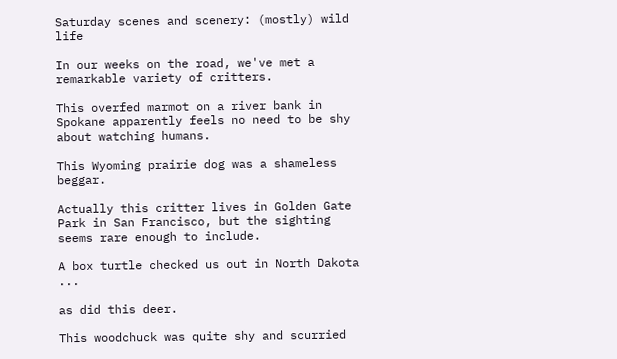Saturday scenes and scenery: (mostly) wild life

In our weeks on the road, we've met a remarkable variety of critters.

This overfed marmot on a river bank in Spokane apparently feels no need to be shy about watching humans.

This Wyoming prairie dog was a shameless beggar.

Actually this critter lives in Golden Gate Park in San Francisco, but the sighting seems rare enough to include.

A box turtle checked us out in North Dakota ...

as did this deer.

This woodchuck was quite shy and scurried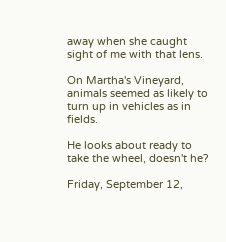away when she caught sight of me with that lens.

On Martha's Vineyard, animals seemed as likely to turn up in vehicles as in fields.

He looks about ready to take the wheel, doesn't he?

Friday, September 12,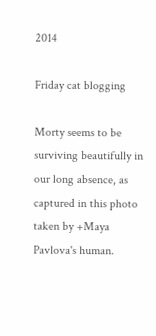2014

Friday cat blogging

Morty seems to be surviving beautifully in our long absence, as captured in this photo taken by +Maya Pavlova's human.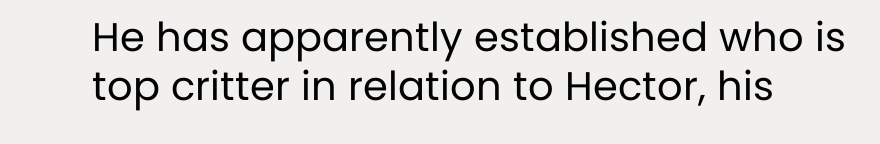He has apparently established who is top critter in relation to Hector, his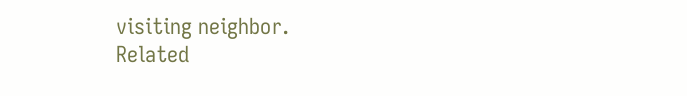visiting neighbor.
Related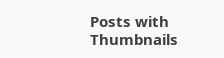Posts with Thumbnails